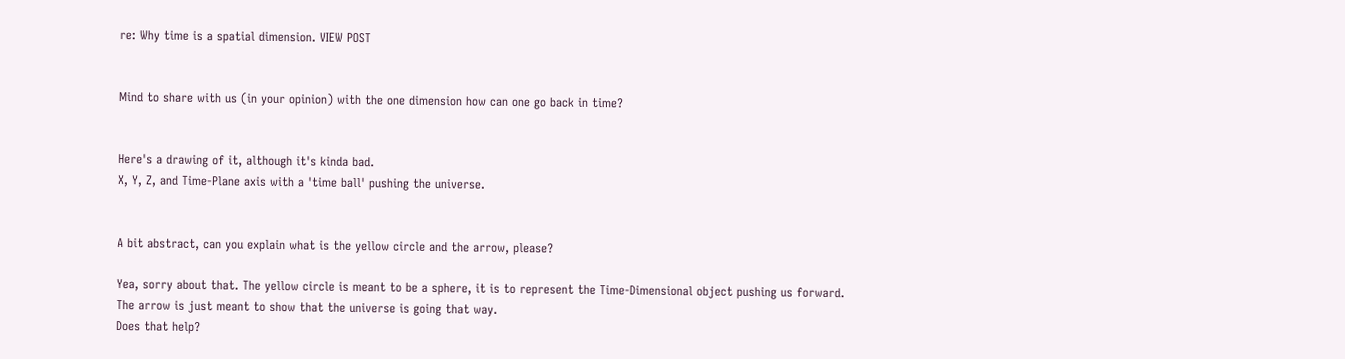re: Why time is a spatial dimension. VIEW POST


Mind to share with us (in your opinion) with the one dimension how can one go back in time?


Here's a drawing of it, although it's kinda bad.
X, Y, Z, and Time-Plane axis with a 'time ball' pushing the universe.


A bit abstract, can you explain what is the yellow circle and the arrow, please?

Yea, sorry about that. The yellow circle is meant to be a sphere, it is to represent the Time-Dimensional object pushing us forward.
The arrow is just meant to show that the universe is going that way.
Does that help?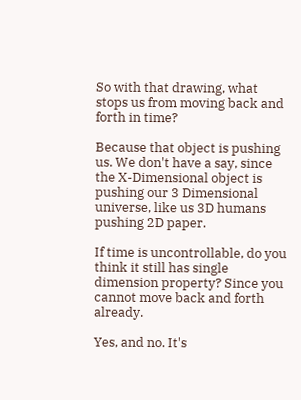So with that drawing, what stops us from moving back and forth in time?

Because that object is pushing us. We don't have a say, since the X-Dimensional object is pushing our 3 Dimensional universe, like us 3D humans pushing 2D paper.

If time is uncontrollable, do you think it still has single dimension property? Since you cannot move back and forth already.

Yes, and no. It's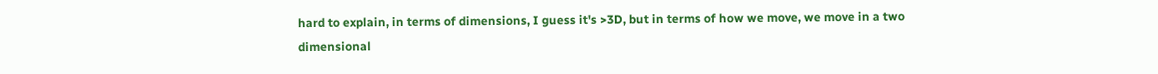hard to explain, in terms of dimensions, I guess it's >3D, but in terms of how we move, we move in a two dimensional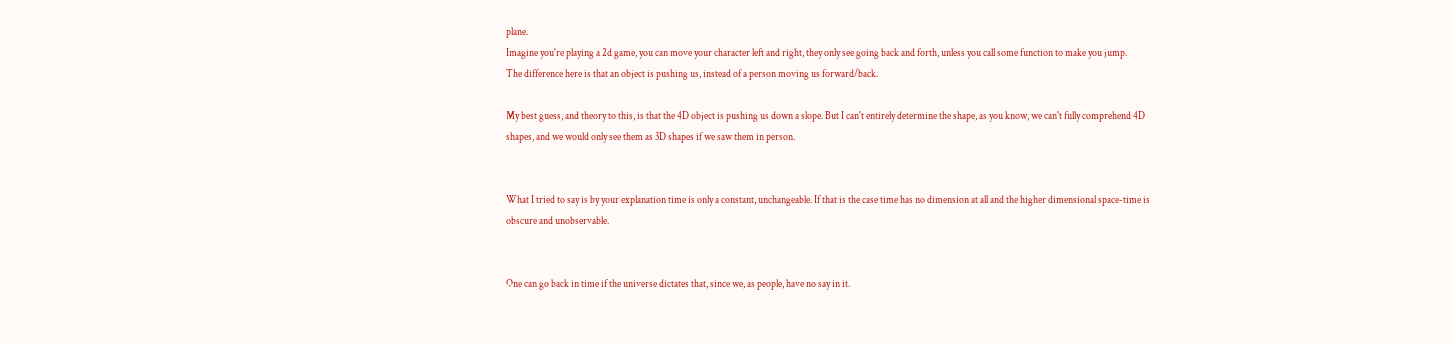plane.
Imagine you're playing a 2d game, you can move your character left and right, they only see going back and forth, unless you call some function to make you jump.
The difference here is that an object is pushing us, instead of a person moving us forward/back.

My best guess, and theory to this, is that the 4D object is pushing us down a slope. But I can't entirely determine the shape, as you know, we can't fully comprehend 4D shapes, and we would only see them as 3D shapes if we saw them in person.


What I tried to say is by your explanation time is only a constant, unchangeable. If that is the case time has no dimension at all and the higher dimensional space-time is obscure and unobservable.


One can go back in time if the universe dictates that, since we, as people, have no say in it.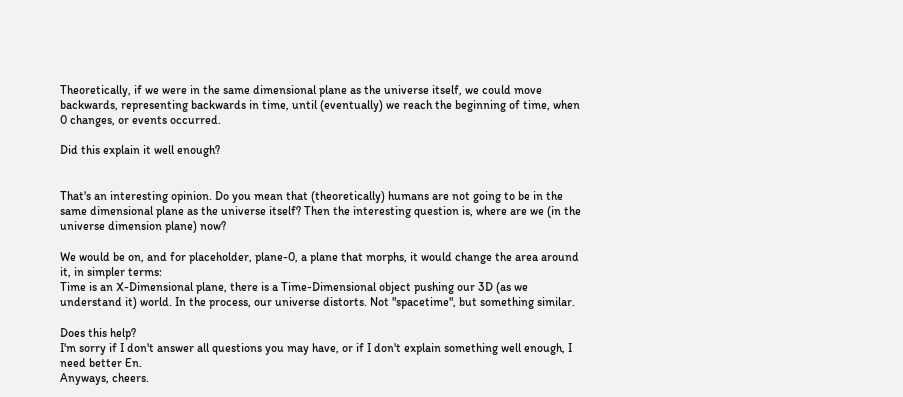Theoretically, if we were in the same dimensional plane as the universe itself, we could move backwards, representing backwards in time, until (eventually) we reach the beginning of time, when 0 changes, or events occurred.

Did this explain it well enough?


That's an interesting opinion. Do you mean that (theoretically) humans are not going to be in the same dimensional plane as the universe itself? Then the interesting question is, where are we (in the universe dimension plane) now?

We would be on, and for placeholder, plane-0, a plane that morphs, it would change the area around it, in simpler terms:
Time is an X-Dimensional plane, there is a Time-Dimensional object pushing our 3D (as we understand it) world. In the process, our universe distorts. Not "spacetime", but something similar.

Does this help?
I'm sorry if I don't answer all questions you may have, or if I don't explain something well enough, I need better En.
Anyways, cheers.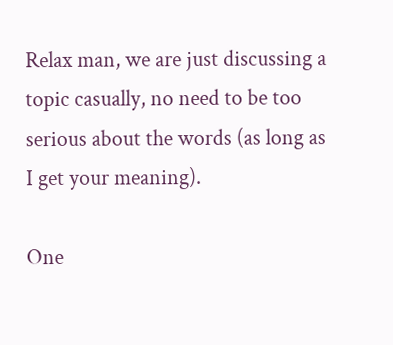Relax man, we are just discussing a topic casually, no need to be too serious about the words (as long as I get your meaning).

One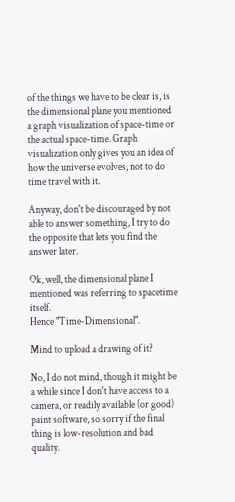of the things we have to be clear is, is the dimensional plane you mentioned a graph visualization of space-time or the actual space-time. Graph visualization only gives you an idea of how the universe evolves, not to do time travel with it.

Anyway, don't be discouraged by not able to answer something, I try to do the opposite that lets you find the answer later.

Ok, well, the dimensional plane I mentioned was referring to spacetime itself.
Hence "Time-Dimensional".

Mind to upload a drawing of it?

No, I do not mind, though it might be a while since I don't have access to a camera, or readily available (or good) paint software, so sorry if the final thing is low-resolution and bad quality.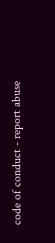code of conduct - report abuse